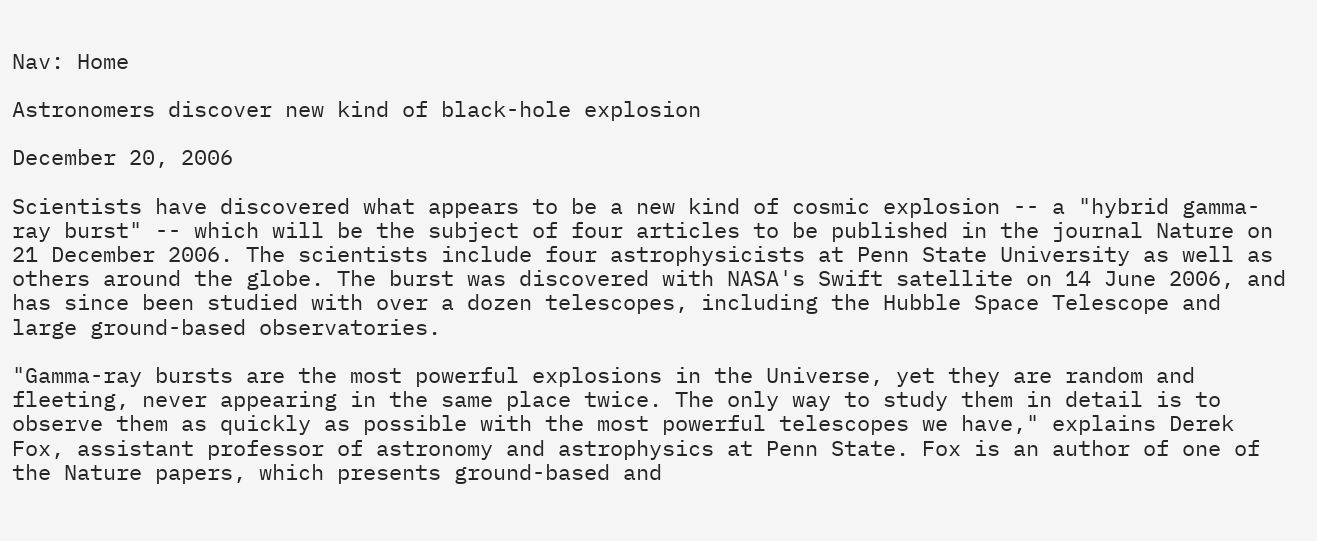Nav: Home

Astronomers discover new kind of black-hole explosion

December 20, 2006

Scientists have discovered what appears to be a new kind of cosmic explosion -- a "hybrid gamma-ray burst" -- which will be the subject of four articles to be published in the journal Nature on 21 December 2006. The scientists include four astrophysicists at Penn State University as well as others around the globe. The burst was discovered with NASA's Swift satellite on 14 June 2006, and has since been studied with over a dozen telescopes, including the Hubble Space Telescope and large ground-based observatories.

"Gamma-ray bursts are the most powerful explosions in the Universe, yet they are random and fleeting, never appearing in the same place twice. The only way to study them in detail is to observe them as quickly as possible with the most powerful telescopes we have," explains Derek Fox, assistant professor of astronomy and astrophysics at Penn State. Fox is an author of one of the Nature papers, which presents ground-based and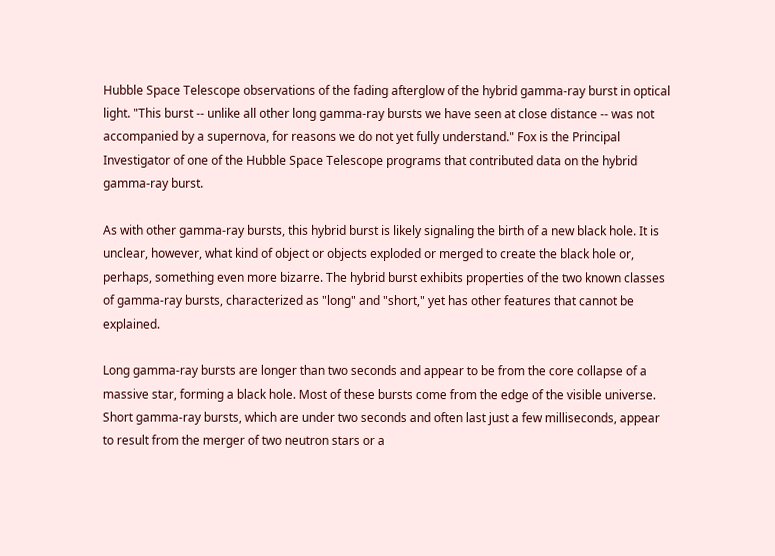Hubble Space Telescope observations of the fading afterglow of the hybrid gamma-ray burst in optical light. "This burst -- unlike all other long gamma-ray bursts we have seen at close distance -- was not accompanied by a supernova, for reasons we do not yet fully understand." Fox is the Principal Investigator of one of the Hubble Space Telescope programs that contributed data on the hybrid gamma-ray burst.

As with other gamma-ray bursts, this hybrid burst is likely signaling the birth of a new black hole. It is unclear, however, what kind of object or objects exploded or merged to create the black hole or, perhaps, something even more bizarre. The hybrid burst exhibits properties of the two known classes of gamma-ray bursts, characterized as "long" and "short," yet has other features that cannot be explained.

Long gamma-ray bursts are longer than two seconds and appear to be from the core collapse of a massive star, forming a black hole. Most of these bursts come from the edge of the visible universe. Short gamma-ray bursts, which are under two seconds and often last just a few milliseconds, appear to result from the merger of two neutron stars or a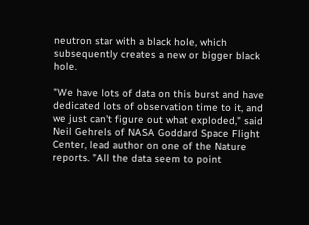neutron star with a black hole, which subsequently creates a new or bigger black hole.

"We have lots of data on this burst and have dedicated lots of observation time to it, and we just can't figure out what exploded," said Neil Gehrels of NASA Goddard Space Flight Center, lead author on one of the Nature reports. "All the data seem to point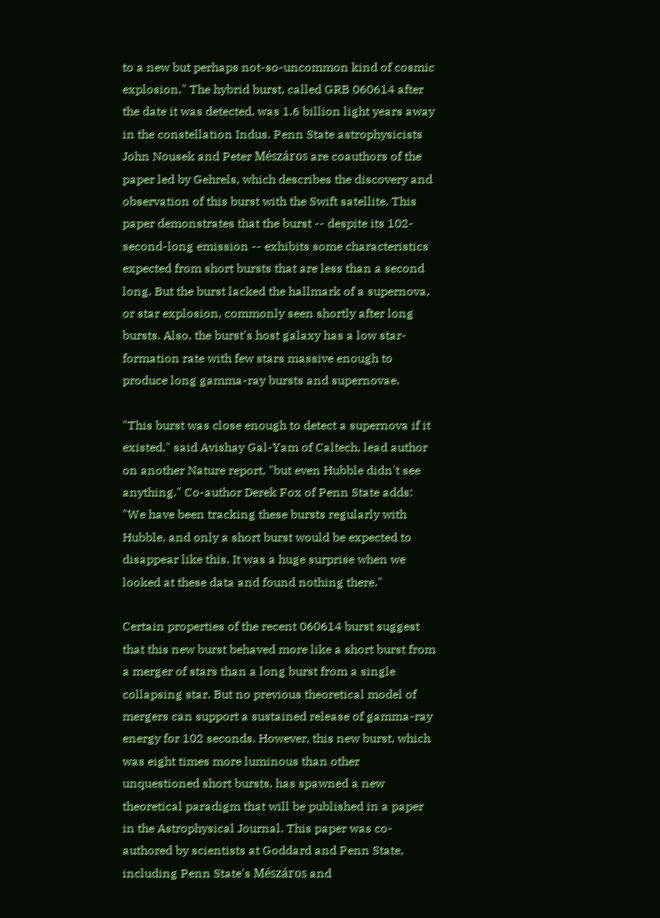to a new but perhaps not-so-uncommon kind of cosmic explosion." The hybrid burst, called GRB 060614 after the date it was detected, was 1.6 billion light years away in the constellation Indus. Penn State astrophysicists John Nousek and Peter Mészáros are coauthors of the paper led by Gehrels, which describes the discovery and observation of this burst with the Swift satellite. This paper demonstrates that the burst -- despite its 102-second-long emission -- exhibits some characteristics expected from short bursts that are less than a second long. But the burst lacked the hallmark of a supernova, or star explosion, commonly seen shortly after long bursts. Also, the burst's host galaxy has a low star-formation rate with few stars massive enough to produce long gamma-ray bursts and supernovae.

"This burst was close enough to detect a supernova if it existed," said Avishay Gal-Yam of Caltech, lead author on another Nature report, "but even Hubble didn't see anything." Co-author Derek Fox of Penn State adds: "We have been tracking these bursts regularly with Hubble, and only a short burst would be expected to disappear like this. It was a huge surprise when we looked at these data and found nothing there."

Certain properties of the recent 060614 burst suggest that this new burst behaved more like a short burst from a merger of stars than a long burst from a single collapsing star. But no previous theoretical model of mergers can support a sustained release of gamma-ray energy for 102 seconds. However, this new burst, which was eight times more luminous than other unquestioned short bursts, has spawned a new theoretical paradigm that will be published in a paper in the Astrophysical Journal. This paper was co-authored by scientists at Goddard and Penn State, including Penn State's Mészáros and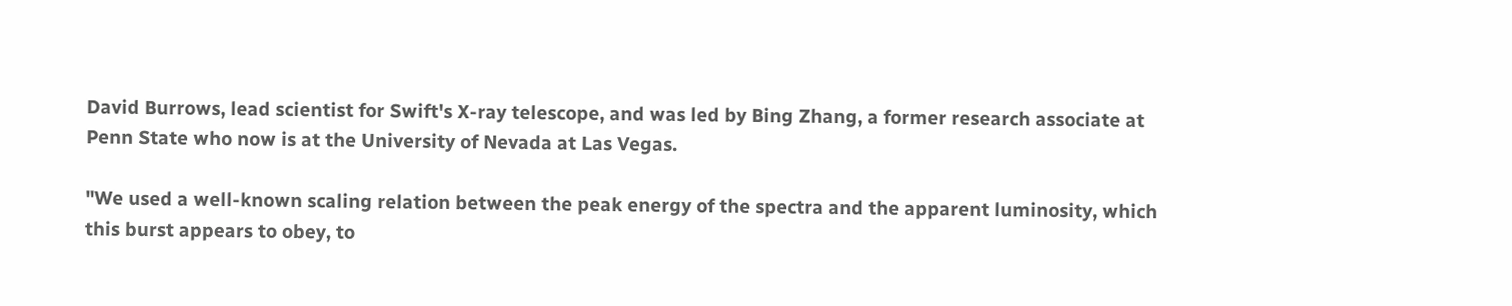David Burrows, lead scientist for Swift's X-ray telescope, and was led by Bing Zhang, a former research associate at Penn State who now is at the University of Nevada at Las Vegas.

"We used a well-known scaling relation between the peak energy of the spectra and the apparent luminosity, which this burst appears to obey, to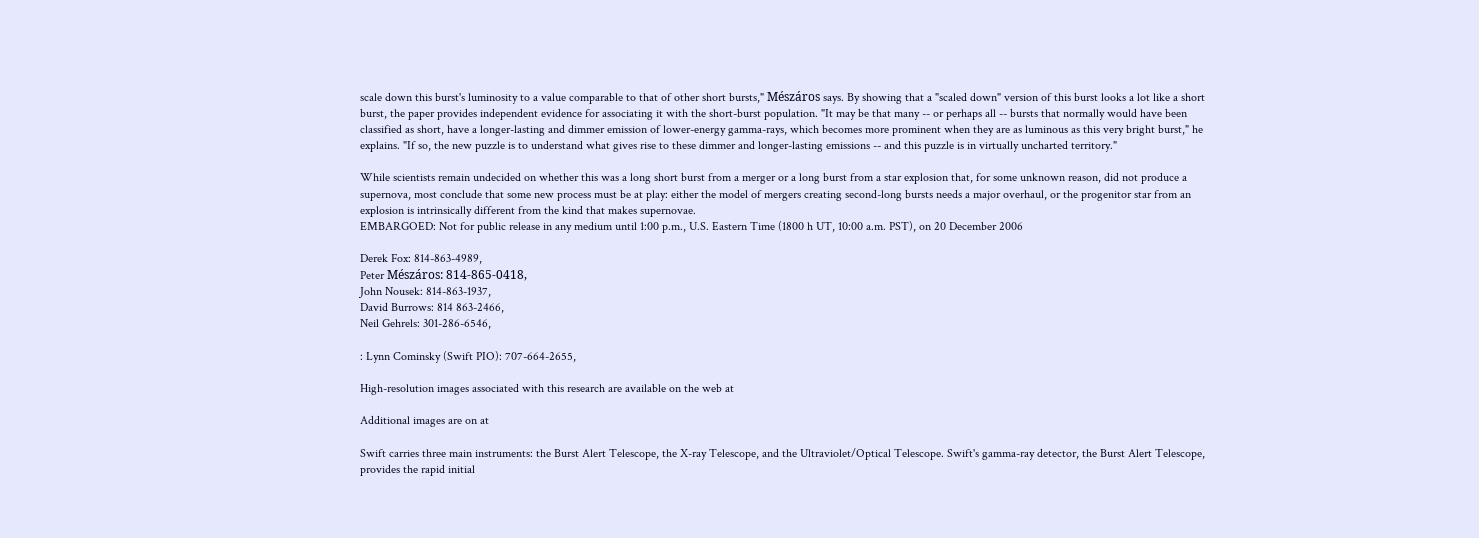scale down this burst's luminosity to a value comparable to that of other short bursts," Mészáros says. By showing that a "scaled down" version of this burst looks a lot like a short burst, the paper provides independent evidence for associating it with the short-burst population. "It may be that many -- or perhaps all -- bursts that normally would have been classified as short, have a longer-lasting and dimmer emission of lower-energy gamma-rays, which becomes more prominent when they are as luminous as this very bright burst," he explains. "If so, the new puzzle is to understand what gives rise to these dimmer and longer-lasting emissions -- and this puzzle is in virtually uncharted territory."

While scientists remain undecided on whether this was a long short burst from a merger or a long burst from a star explosion that, for some unknown reason, did not produce a supernova, most conclude that some new process must be at play: either the model of mergers creating second-long bursts needs a major overhaul, or the progenitor star from an explosion is intrinsically different from the kind that makes supernovae.
EMBARGOED: Not for public release in any medium until 1:00 p.m., U.S. Eastern Time (1800 h UT, 10:00 a.m. PST), on 20 December 2006

Derek Fox: 814-863-4989,
Peter Mészáros: 814-865-0418,
John Nousek: 814-863-1937,
David Burrows: 814 863-2466,
Neil Gehrels: 301-286-6546,

: Lynn Cominsky (Swift PIO): 707-664-2655,

High-resolution images associated with this research are available on the web at

Additional images are on at

Swift carries three main instruments: the Burst Alert Telescope, the X-ray Telescope, and the Ultraviolet/Optical Telescope. Swift's gamma-ray detector, the Burst Alert Telescope, provides the rapid initial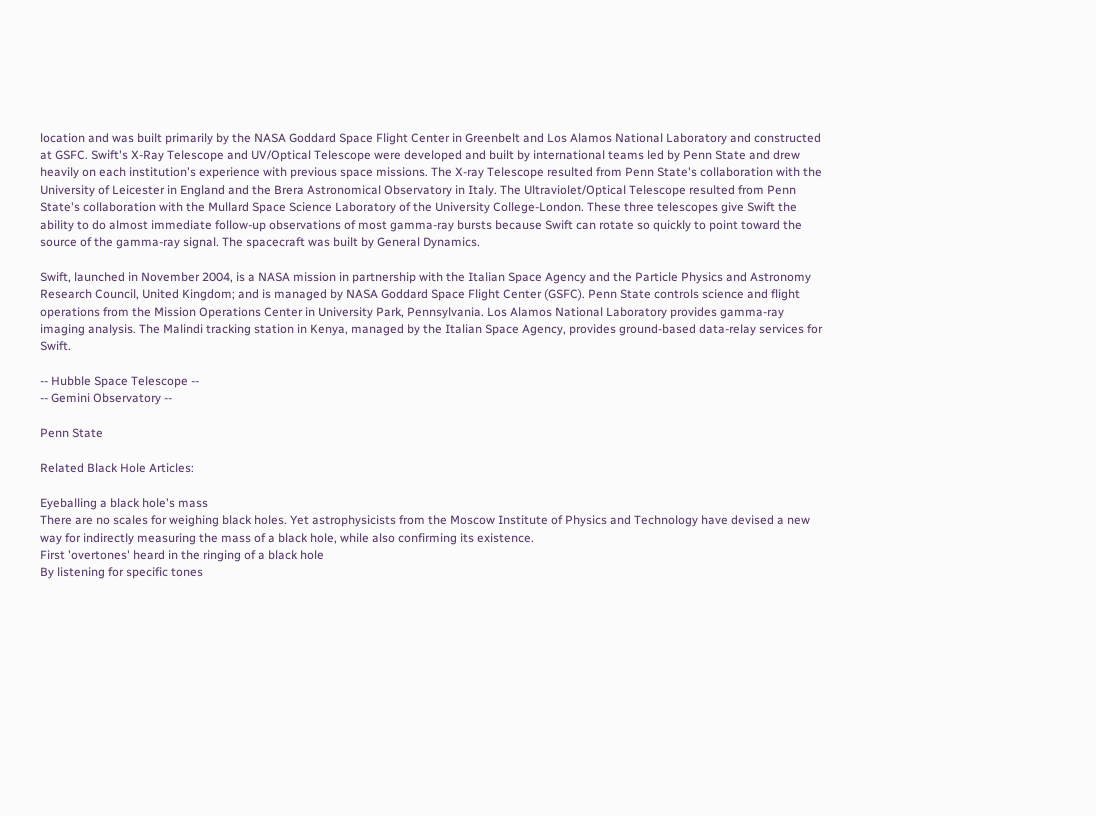location and was built primarily by the NASA Goddard Space Flight Center in Greenbelt and Los Alamos National Laboratory and constructed at GSFC. Swift's X-Ray Telescope and UV/Optical Telescope were developed and built by international teams led by Penn State and drew heavily on each institution's experience with previous space missions. The X-ray Telescope resulted from Penn State's collaboration with the University of Leicester in England and the Brera Astronomical Observatory in Italy. The Ultraviolet/Optical Telescope resulted from Penn State's collaboration with the Mullard Space Science Laboratory of the University College-London. These three telescopes give Swift the ability to do almost immediate follow-up observations of most gamma-ray bursts because Swift can rotate so quickly to point toward the source of the gamma-ray signal. The spacecraft was built by General Dynamics.

Swift, launched in November 2004, is a NASA mission in partnership with the Italian Space Agency and the Particle Physics and Astronomy Research Council, United Kingdom; and is managed by NASA Goddard Space Flight Center (GSFC). Penn State controls science and flight operations from the Mission Operations Center in University Park, Pennsylvania. Los Alamos National Laboratory provides gamma-ray imaging analysis. The Malindi tracking station in Kenya, managed by the Italian Space Agency, provides ground-based data-relay services for Swift.

-- Hubble Space Telescope --
-- Gemini Observatory --

Penn State

Related Black Hole Articles:

Eyeballing a black hole's mass
There are no scales for weighing black holes. Yet astrophysicists from the Moscow Institute of Physics and Technology have devised a new way for indirectly measuring the mass of a black hole, while also confirming its existence.
First 'overtones' heard in the ringing of a black hole
By listening for specific tones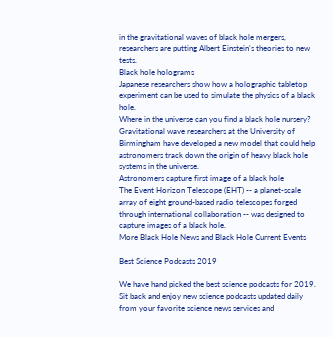in the gravitational waves of black hole mergers, researchers are putting Albert Einstein's theories to new tests.
Black hole holograms
Japanese researchers show how a holographic tabletop experiment can be used to simulate the physics of a black hole.
Where in the universe can you find a black hole nursery?
Gravitational wave researchers at the University of Birmingham have developed a new model that could help astronomers track down the origin of heavy black hole systems in the universe.
Astronomers capture first image of a black hole
The Event Horizon Telescope (EHT) -- a planet-scale array of eight ground-based radio telescopes forged through international collaboration -- was designed to capture images of a black hole.
More Black Hole News and Black Hole Current Events

Best Science Podcasts 2019

We have hand picked the best science podcasts for 2019. Sit back and enjoy new science podcasts updated daily from your favorite science news services and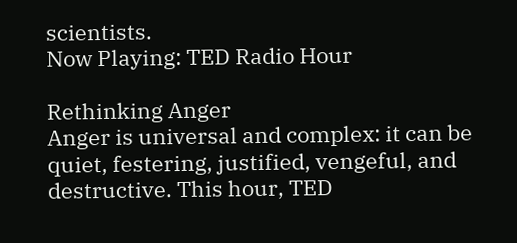scientists.
Now Playing: TED Radio Hour

Rethinking Anger
Anger is universal and complex: it can be quiet, festering, justified, vengeful, and destructive. This hour, TED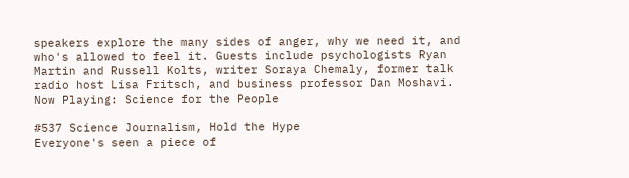speakers explore the many sides of anger, why we need it, and who's allowed to feel it. Guests include psychologists Ryan Martin and Russell Kolts, writer Soraya Chemaly, former talk radio host Lisa Fritsch, and business professor Dan Moshavi.
Now Playing: Science for the People

#537 Science Journalism, Hold the Hype
Everyone's seen a piece of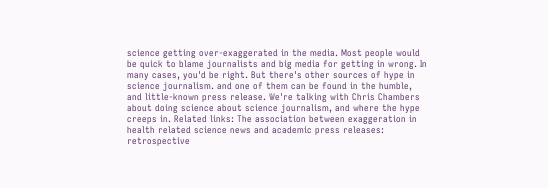science getting over-exaggerated in the media. Most people would be quick to blame journalists and big media for getting in wrong. In many cases, you'd be right. But there's other sources of hype in science journalism. and one of them can be found in the humble, and little-known press release. We're talking with Chris Chambers about doing science about science journalism, and where the hype creeps in. Related links: The association between exaggeration in health related science news and academic press releases: retrospective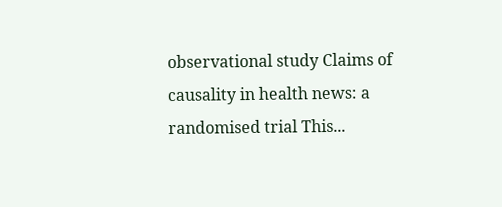observational study Claims of causality in health news: a randomised trial This...